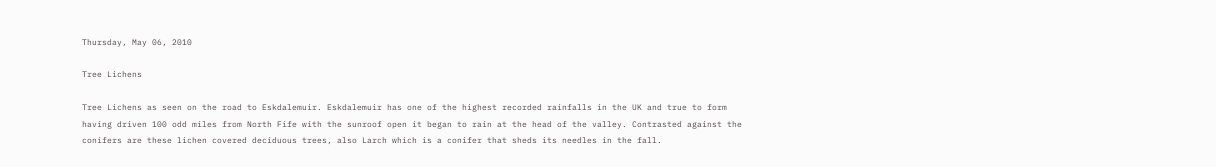Thursday, May 06, 2010

Tree Lichens

Tree Lichens as seen on the road to Eskdalemuir. Eskdalemuir has one of the highest recorded rainfalls in the UK and true to form having driven 100 odd miles from North Fife with the sunroof open it began to rain at the head of the valley. Contrasted against the conifers are these lichen covered deciduous trees, also Larch which is a conifer that sheds its needles in the fall.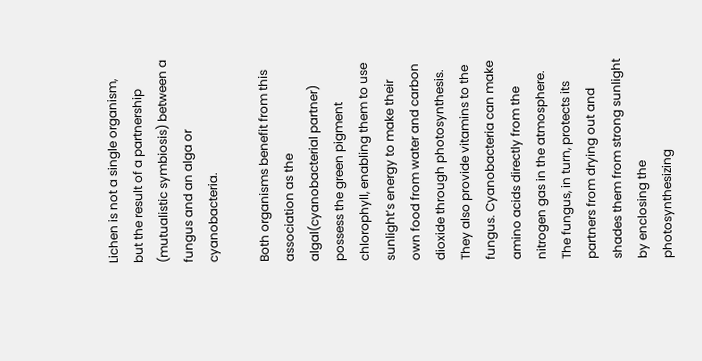Lichen is not a single organism, but the result of a partnership (mutualistic symbiosis) between a fungus and an alga or cyanobacteria.

Both organisms benefit from this association as the algal(cyanobacterial partner) possess the green pigment chlorophyll, enabling them to use sunlight’s energy to make their own food from water and carbon dioxide through photosynthesis. They also provide vitamins to the fungus. Cyanobacteria can make amino acids directly from the nitrogen gas in the atmosphere.
The fungus, in turn, protects its partners from drying out and shades them from strong sunlight by enclosing the photosynthesizing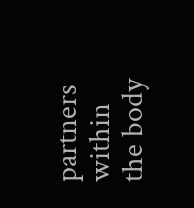partners within the body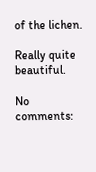of the lichen.

Really quite beautiful.

No comments: